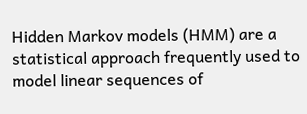Hidden Markov models (HMM) are a statistical approach frequently used to model linear sequences of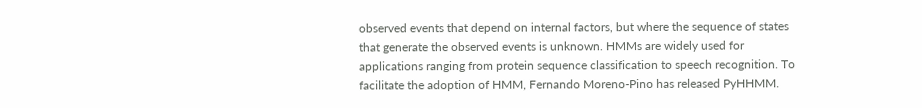observed events that depend on internal factors, but where the sequence of states that generate the observed events is unknown. HMMs are widely used for applications ranging from protein sequence classification to speech recognition. To facilitate the adoption of HMM, Fernando Moreno-Pino has released PyHHMM.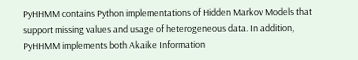PyHHMM contains Python implementations of Hidden Markov Models that support missing values and usage of heterogeneous data. In addition, PyHHMM implements both Akaike Information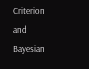Criterion and Bayesian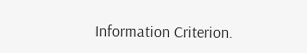Information Criterion.